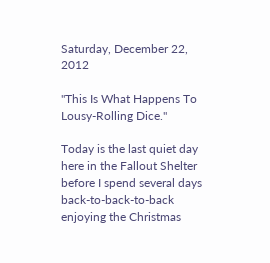Saturday, December 22, 2012

"This Is What Happens To Lousy-Rolling Dice."

Today is the last quiet day here in the Fallout Shelter before I spend several days back-to-back-to-back enjoying the Christmas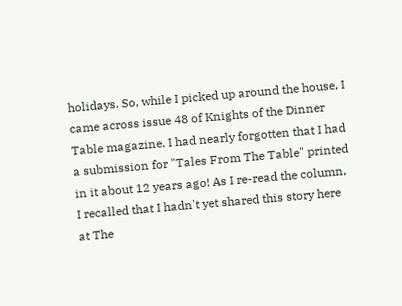holidays. So, while I picked up around the house, I came across issue 48 of Knights of the Dinner Table magazine. I had nearly forgotten that I had a submission for "Tales From The Table" printed in it about 12 years ago! As I re-read the column, I recalled that I hadn't yet shared this story here at The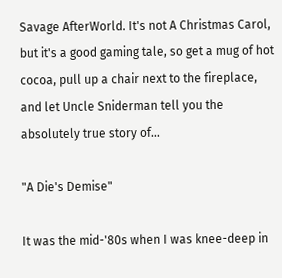Savage AfterWorld. It's not A Christmas Carol, but it's a good gaming tale, so get a mug of hot cocoa, pull up a chair next to the fireplace, and let Uncle Sniderman tell you the absolutely true story of...

"A Die's Demise"

It was the mid-'80s when I was knee-deep in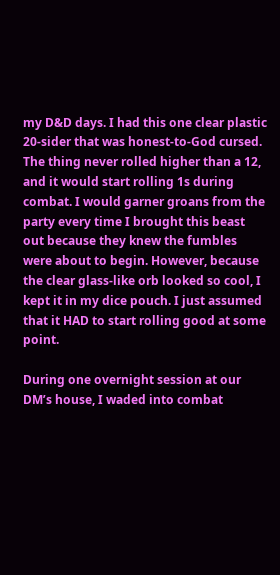my D&D days. I had this one clear plastic 20-sider that was honest-to-God cursed. The thing never rolled higher than a 12, and it would start rolling 1s during combat. I would garner groans from the party every time I brought this beast out because they knew the fumbles were about to begin. However, because the clear glass-like orb looked so cool, I kept it in my dice pouch. I just assumed that it HAD to start rolling good at some point.

During one overnight session at our DM’s house, I waded into combat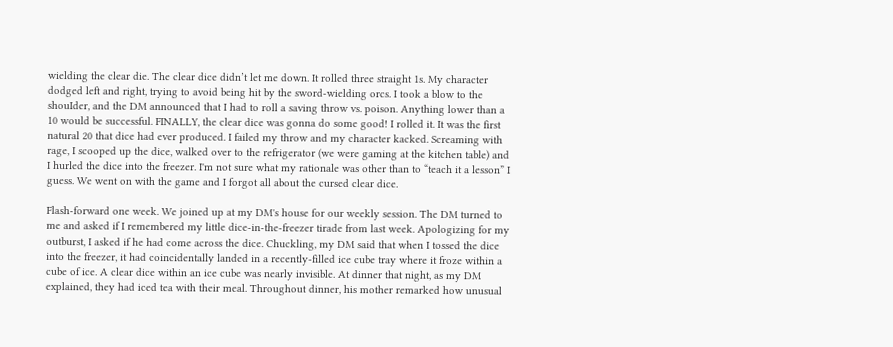wielding the clear die. The clear dice didn’t let me down. It rolled three straight 1s. My character dodged left and right, trying to avoid being hit by the sword-wielding orcs. I took a blow to the shouIder, and the DM announced that I had to roll a saving throw vs. poison. Anything lower than a 10 would be successful. FINALLY, the clear dice was gonna do some good! I rolled it. It was the first natural 20 that dice had ever produced. I failed my throw and my character kacked. Screaming with rage, I scooped up the dice, walked over to the refrigerator (we were gaming at the kitchen table) and I hurled the dice into the freezer. I'm not sure what my rationale was other than to “teach it a lesson” I guess. We went on with the game and I forgot all about the cursed clear dice.

Flash-forward one week. We joined up at my DM's house for our weekly session. The DM turned to me and asked if I remembered my little dice-in-the-freezer tirade from last week. Apologizing for my outburst, I asked if he had come across the dice. Chuckling, my DM said that when I tossed the dice into the freezer, it had coincidentally landed in a recently-filled ice cube tray where it froze within a cube of ice. A clear dice within an ice cube was nearly invisible. At dinner that night, as my DM explained, they had iced tea with their meal. Throughout dinner, his mother remarked how unusual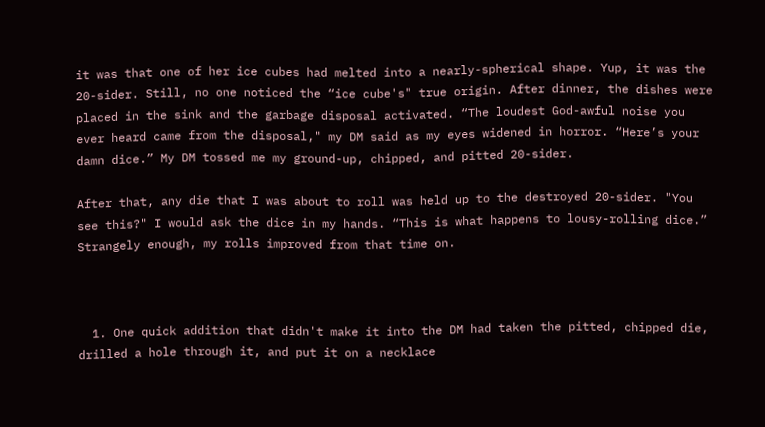it was that one of her ice cubes had melted into a nearly-spherical shape. Yup, it was the 20-sider. Still, no one noticed the “ice cube's" true origin. After dinner, the dishes were placed in the sink and the garbage disposal activated. “The loudest God-awful noise you ever heard came from the disposal," my DM said as my eyes widened in horror. “Here’s your damn dice.” My DM tossed me my ground-up, chipped, and pitted 20-sider.

After that, any die that I was about to roll was held up to the destroyed 20-sider. "You see this?" I would ask the dice in my hands. “This is what happens to lousy-rolling dice.” Strangely enough, my rolls improved from that time on.



  1. One quick addition that didn't make it into the DM had taken the pitted, chipped die, drilled a hole through it, and put it on a necklace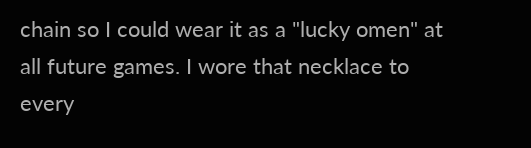chain so I could wear it as a "lucky omen" at all future games. I wore that necklace to every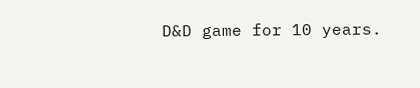D&D game for 10 years.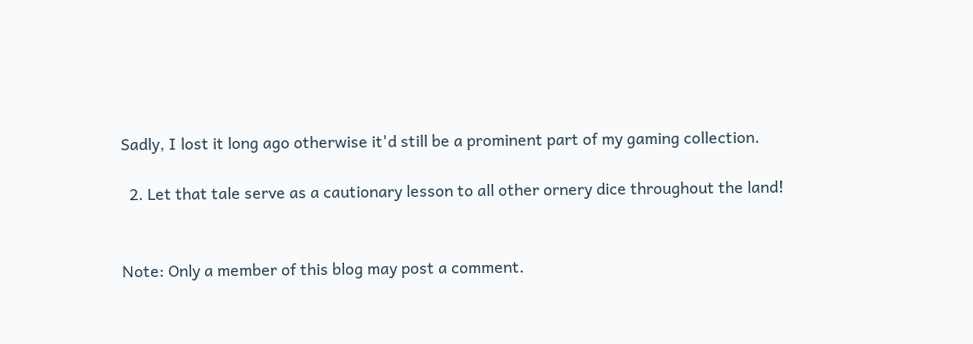Sadly, I lost it long ago otherwise it'd still be a prominent part of my gaming collection.

  2. Let that tale serve as a cautionary lesson to all other ornery dice throughout the land!


Note: Only a member of this blog may post a comment.